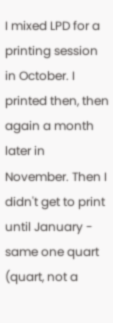I mixed LPD for a printing session in October. I printed then, then again a month later in November. Then I didn't get to print until January - same one quart (quart, not a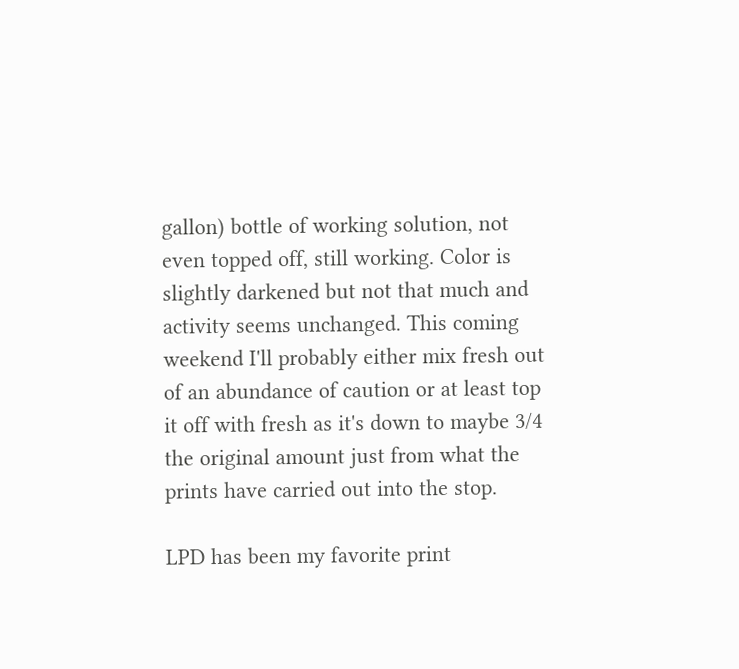gallon) bottle of working solution, not even topped off, still working. Color is slightly darkened but not that much and activity seems unchanged. This coming weekend I'll probably either mix fresh out of an abundance of caution or at least top it off with fresh as it's down to maybe 3/4 the original amount just from what the prints have carried out into the stop.

LPD has been my favorite print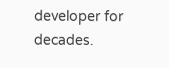developer for decades.